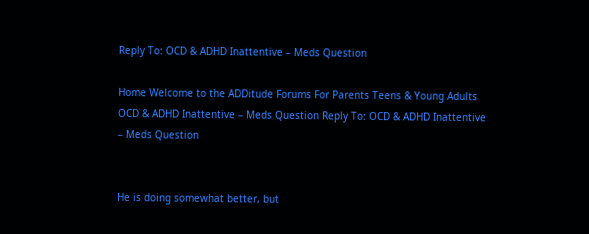Reply To: OCD & ADHD Inattentive – Meds Question

Home Welcome to the ADDitude Forums For Parents Teens & Young Adults OCD & ADHD Inattentive – Meds Question Reply To: OCD & ADHD Inattentive – Meds Question


He is doing somewhat better, but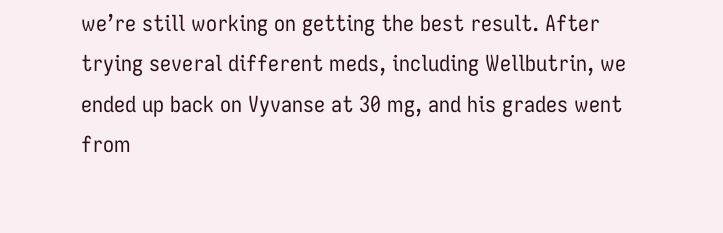we’re still working on getting the best result. After trying several different meds, including Wellbutrin, we ended up back on Vyvanse at 30 mg, and his grades went from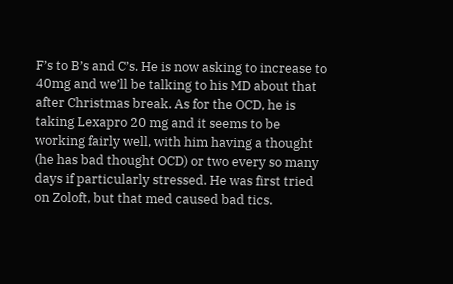F’s to B’s and C’s. He is now asking to increase to 40mg and we’ll be talking to his MD about that after Christmas break. As for the OCD, he is taking Lexapro 20 mg and it seems to be working fairly well, with him having a thought (he has bad thought OCD) or two every so many days if particularly stressed. He was first tried on Zoloft, but that med caused bad tics.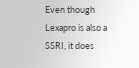Even though Lexapro is also a SSRI, it does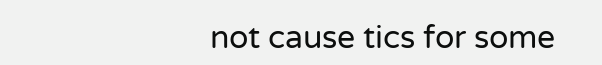not cause tics for some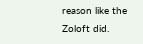reason like the Zoloft did.